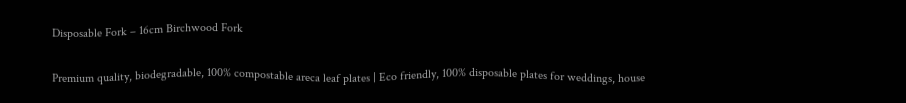Disposable Fork – 16cm Birchwood Fork


Premium quality, biodegradable, 100% compostable areca leaf plates | Eco friendly, 100% disposable plates for weddings, house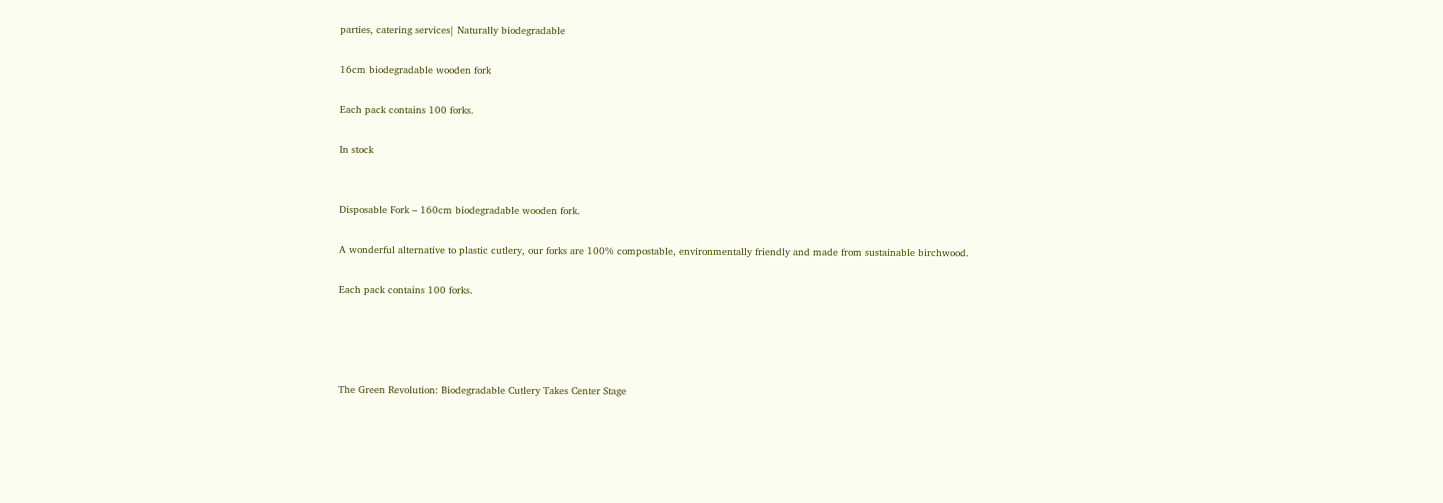parties, catering services| Naturally biodegradable

16cm biodegradable wooden fork

Each pack contains 100 forks.

In stock


Disposable Fork – 160cm biodegradable wooden fork.

A wonderful alternative to plastic cutlery, our forks are 100% compostable, environmentally friendly and made from sustainable birchwood.

Each pack contains 100 forks.




The Green Revolution: Biodegradable Cutlery Takes Center Stage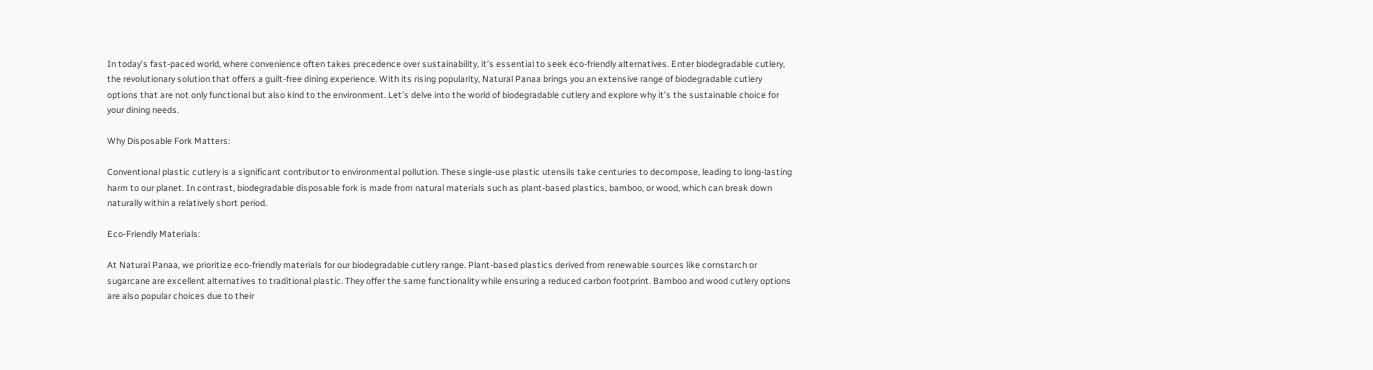In today’s fast-paced world, where convenience often takes precedence over sustainability, it’s essential to seek eco-friendly alternatives. Enter biodegradable cutlery, the revolutionary solution that offers a guilt-free dining experience. With its rising popularity, Natural Panaa brings you an extensive range of biodegradable cutlery options that are not only functional but also kind to the environment. Let’s delve into the world of biodegradable cutlery and explore why it’s the sustainable choice for your dining needs.

Why Disposable Fork Matters:

Conventional plastic cutlery is a significant contributor to environmental pollution. These single-use plastic utensils take centuries to decompose, leading to long-lasting harm to our planet. In contrast, biodegradable disposable fork is made from natural materials such as plant-based plastics, bamboo, or wood, which can break down naturally within a relatively short period.

Eco-Friendly Materials:

At Natural Panaa, we prioritize eco-friendly materials for our biodegradable cutlery range. Plant-based plastics derived from renewable sources like cornstarch or sugarcane are excellent alternatives to traditional plastic. They offer the same functionality while ensuring a reduced carbon footprint. Bamboo and wood cutlery options are also popular choices due to their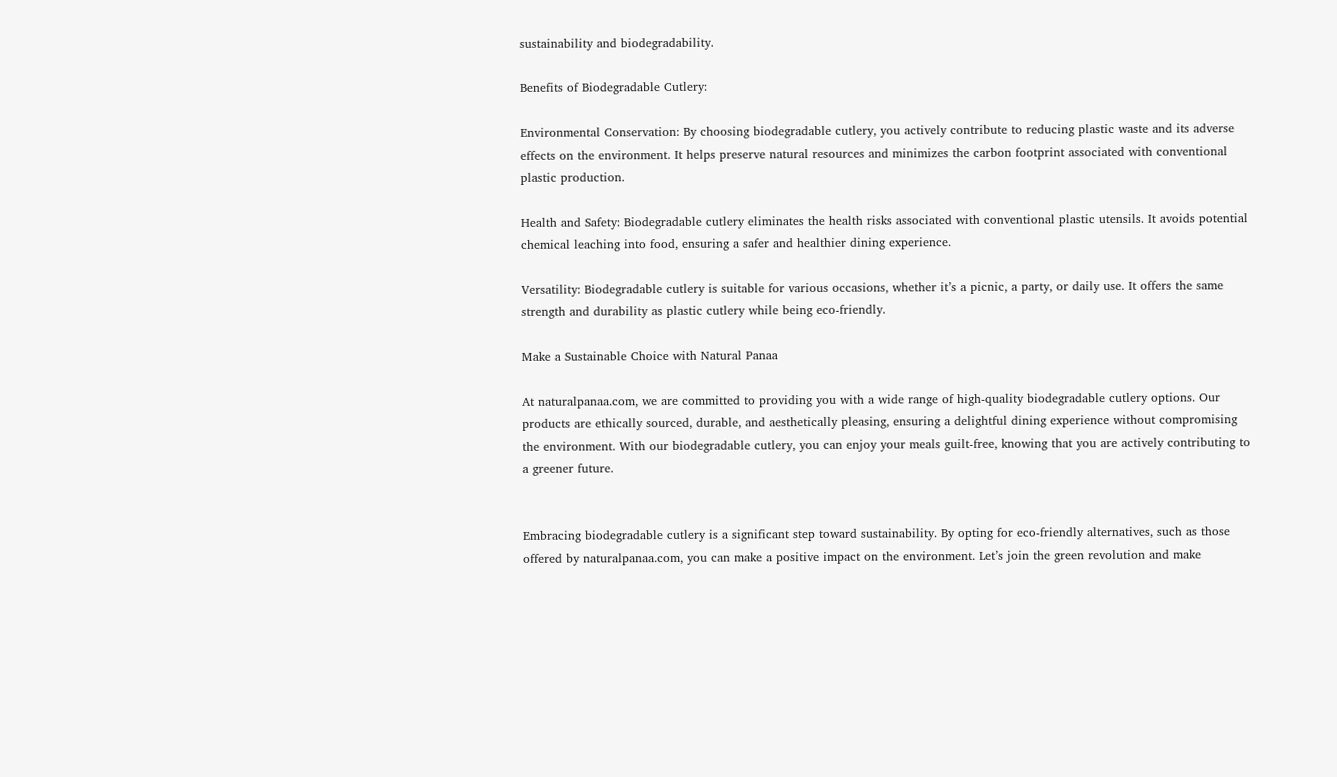sustainability and biodegradability.

Benefits of Biodegradable Cutlery:

Environmental Conservation: By choosing biodegradable cutlery, you actively contribute to reducing plastic waste and its adverse effects on the environment. It helps preserve natural resources and minimizes the carbon footprint associated with conventional plastic production.

Health and Safety: Biodegradable cutlery eliminates the health risks associated with conventional plastic utensils. It avoids potential chemical leaching into food, ensuring a safer and healthier dining experience.

Versatility: Biodegradable cutlery is suitable for various occasions, whether it’s a picnic, a party, or daily use. It offers the same strength and durability as plastic cutlery while being eco-friendly.

Make a Sustainable Choice with Natural Panaa

At naturalpanaa.com, we are committed to providing you with a wide range of high-quality biodegradable cutlery options. Our products are ethically sourced, durable, and aesthetically pleasing, ensuring a delightful dining experience without compromising the environment. With our biodegradable cutlery, you can enjoy your meals guilt-free, knowing that you are actively contributing to a greener future.


Embracing biodegradable cutlery is a significant step toward sustainability. By opting for eco-friendly alternatives, such as those offered by naturalpanaa.com, you can make a positive impact on the environment. Let’s join the green revolution and make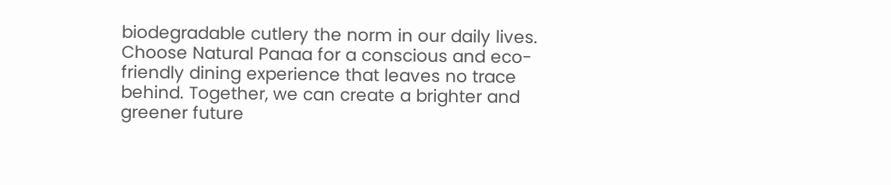biodegradable cutlery the norm in our daily lives. Choose Natural Panaa for a conscious and eco-friendly dining experience that leaves no trace behind. Together, we can create a brighter and greener future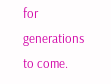for generations to come.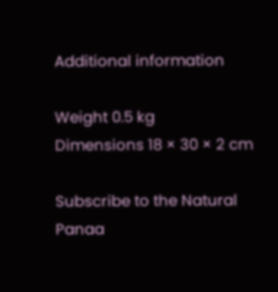Additional information

Weight 0.5 kg
Dimensions 18 × 30 × 2 cm

Subscribe to the Natural Panaa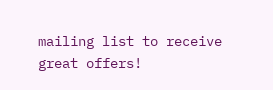mailing list to receive great offers!